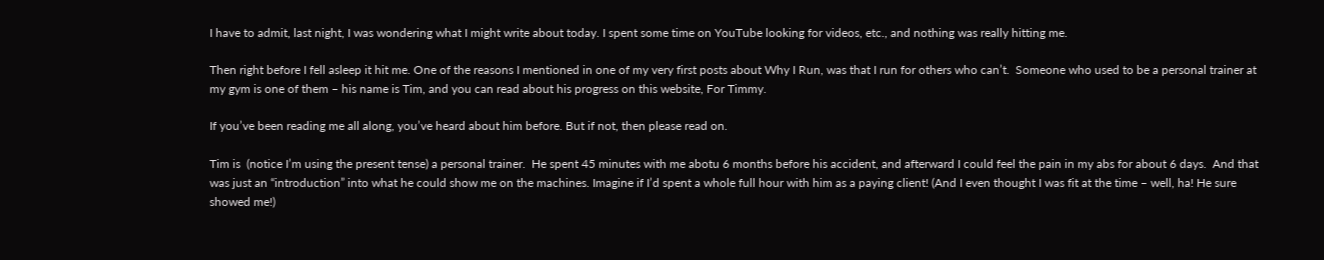I have to admit, last night, I was wondering what I might write about today. I spent some time on YouTube looking for videos, etc., and nothing was really hitting me.

Then right before I fell asleep it hit me. One of the reasons I mentioned in one of my very first posts about Why I Run, was that I run for others who can’t.  Someone who used to be a personal trainer at my gym is one of them – his name is Tim, and you can read about his progress on this website, For Timmy.

If you’ve been reading me all along, you’ve heard about him before. But if not, then please read on.

Tim is  (notice I’m using the present tense) a personal trainer.  He spent 45 minutes with me abotu 6 months before his accident, and afterward I could feel the pain in my abs for about 6 days.  And that was just an “introduction” into what he could show me on the machines. Imagine if I’d spent a whole full hour with him as a paying client! (And I even thought I was fit at the time – well, ha! He sure showed me!)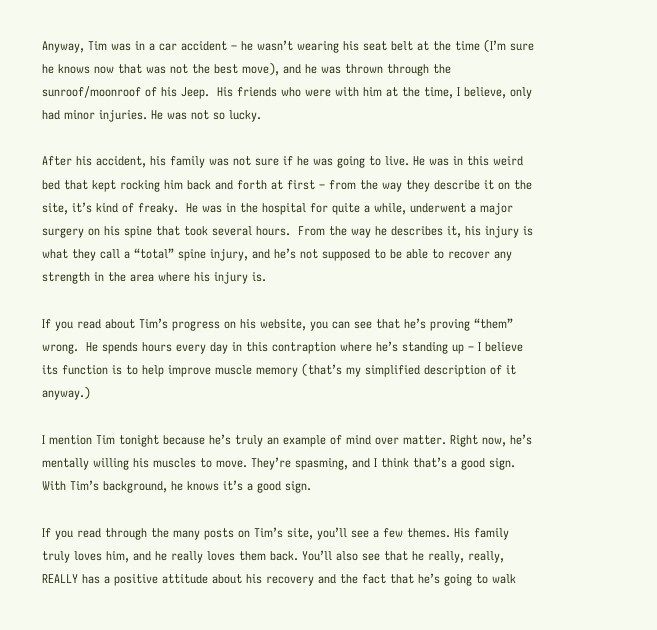Anyway, Tim was in a car accident – he wasn’t wearing his seat belt at the time (I’m sure he knows now that was not the best move), and he was thrown through the sunroof/moonroof of his Jeep.  His friends who were with him at the time, I believe, only had minor injuries. He was not so lucky.

After his accident, his family was not sure if he was going to live. He was in this weird bed that kept rocking him back and forth at first – from the way they describe it on the site, it’s kind of freaky.  He was in the hospital for quite a while, underwent a major surgery on his spine that took several hours.  From the way he describes it, his injury is what they call a “total” spine injury, and he’s not supposed to be able to recover any strength in the area where his injury is.

If you read about Tim’s progress on his website, you can see that he’s proving “them” wrong.  He spends hours every day in this contraption where he’s standing up – I believe its function is to help improve muscle memory (that’s my simplified description of it anyway.)

I mention Tim tonight because he’s truly an example of mind over matter. Right now, he’s mentally willing his muscles to move. They’re spasming, and I think that’s a good sign. With Tim’s background, he knows it’s a good sign.

If you read through the many posts on Tim’s site, you’ll see a few themes. His family truly loves him, and he really loves them back. You’ll also see that he really, really, REALLY has a positive attitude about his recovery and the fact that he’s going to walk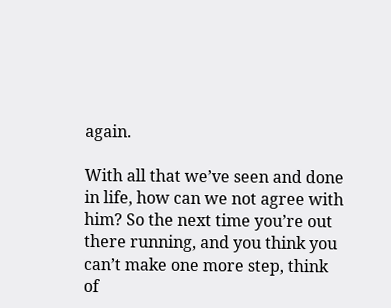again.

With all that we’ve seen and done in life, how can we not agree with him? So the next time you’re out there running, and you think you can’t make one more step, think of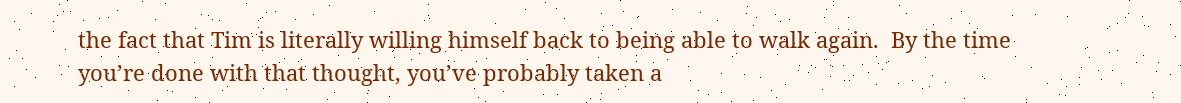the fact that Tim is literally willing himself back to being able to walk again.  By the time you’re done with that thought, you’ve probably taken a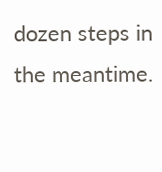dozen steps in the meantime.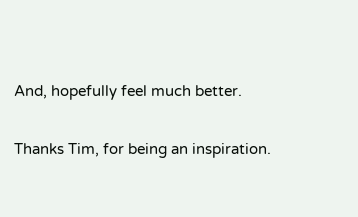And, hopefully feel much better.

Thanks Tim, for being an inspiration.